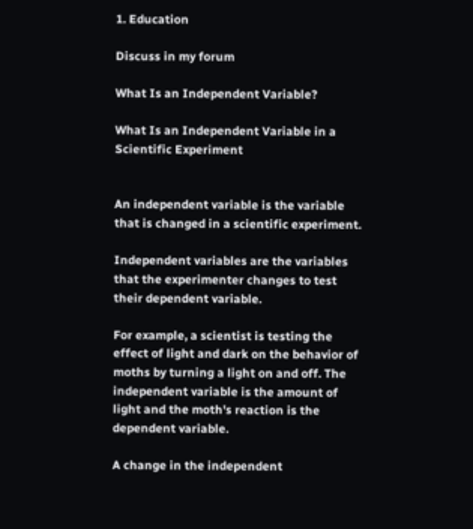1. Education

Discuss in my forum

What Is an Independent Variable?

What Is an Independent Variable in a Scientific Experiment


An independent variable is the variable that is changed in a scientific experiment.

Independent variables are the variables that the experimenter changes to test their dependent variable.

For example, a scientist is testing the effect of light and dark on the behavior of moths by turning a light on and off. The independent variable is the amount of light and the moth's reaction is the dependent variable.

A change in the independent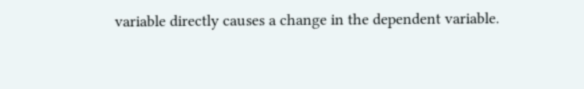variable directly causes a change in the dependent variable.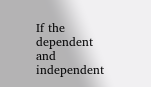If the dependent and independent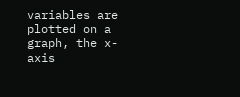variables are plotted on a graph, the x-axis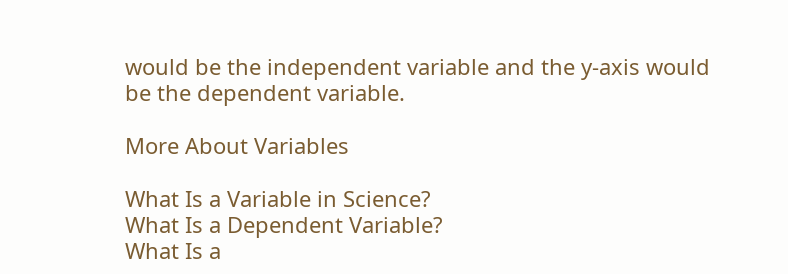would be the independent variable and the y-axis would be the dependent variable.

More About Variables

What Is a Variable in Science?
What Is a Dependent Variable?
What Is a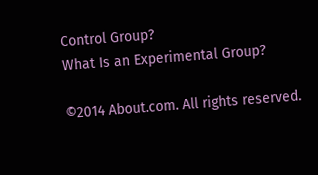Control Group?
What Is an Experimental Group?

©2014 About.com. All rights reserved.